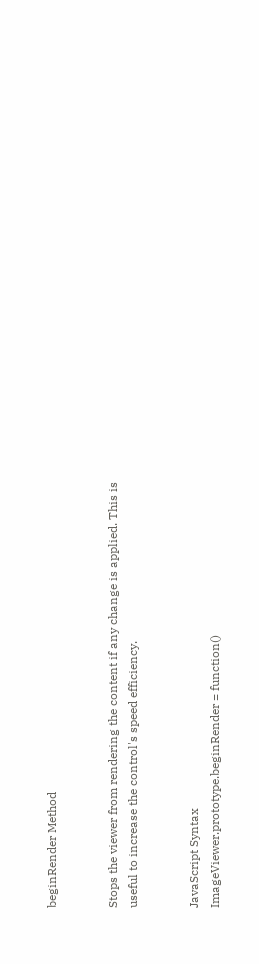beginRender Method


Stops the viewer from rendering the content if any change is applied. This is useful to increase the control's speed efficiency.


JavaScript Syntax
ImageViewer.prototype.beginRender = function()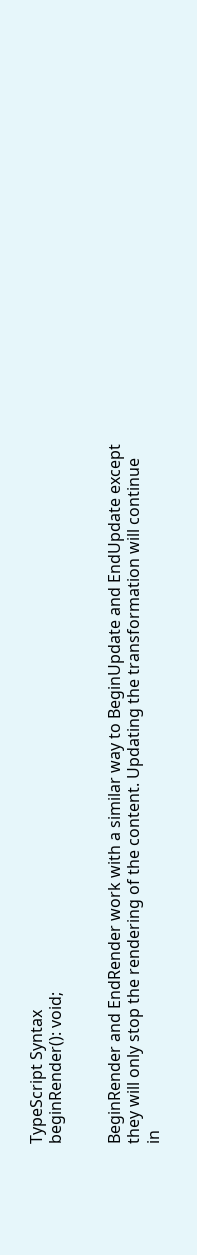TypeScript Syntax
beginRender(): void;


BeginRender and EndRender work with a similar way to BeginUpdate and EndUpdate except they will only stop the rendering of the content. Updating the transformation will continue in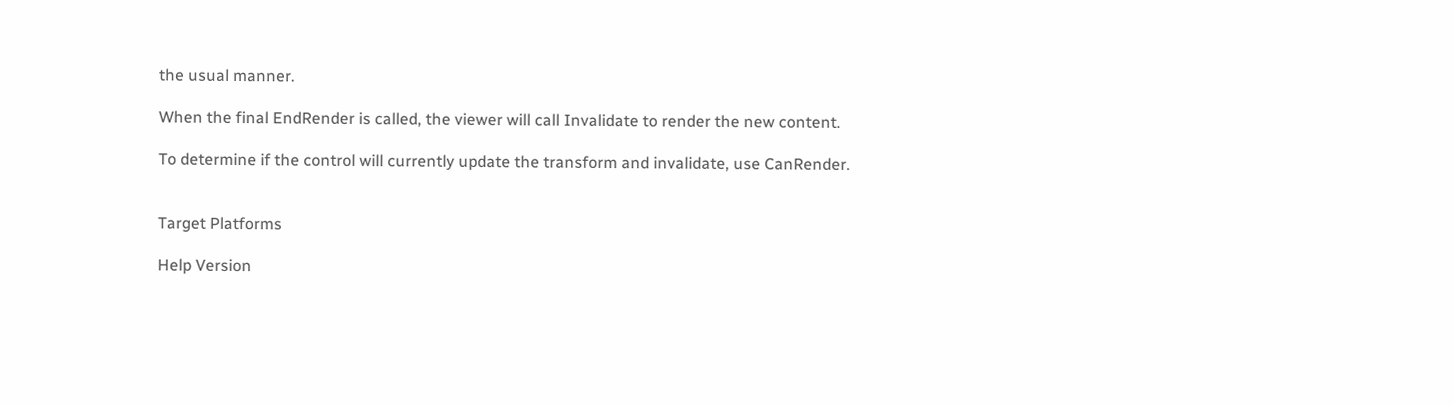the usual manner.

When the final EndRender is called, the viewer will call Invalidate to render the new content.

To determine if the control will currently update the transform and invalidate, use CanRender.


Target Platforms

Help Version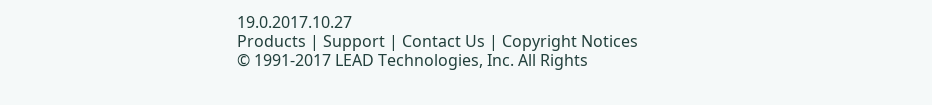19.0.2017.10.27
Products | Support | Contact Us | Copyright Notices
© 1991-2017 LEAD Technologies, Inc. All Rights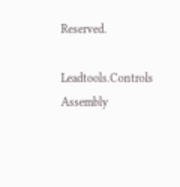Reserved.

Leadtools.Controls Assembly